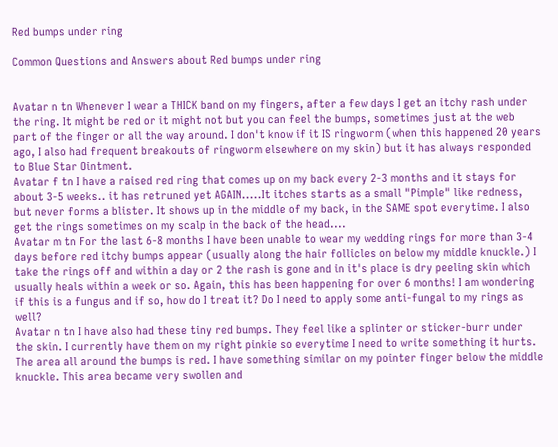Red bumps under ring

Common Questions and Answers about Red bumps under ring


Avatar n tn Whenever I wear a THICK band on my fingers, after a few days I get an itchy rash under the ring. It might be red or it might not but you can feel the bumps, sometimes just at the web part of the finger or all the way around. I don't know if it IS ringworm (when this happened 20 years ago, I also had frequent breakouts of ringworm elsewhere on my skin) but it has always responded to Blue Star Ointment.
Avatar f tn I have a raised red ring that comes up on my back every 2-3 months and it stays for about 3-5 weeks.. it has retruned yet AGAIN.....It itches starts as a small "Pimple" like redness, but never forms a blister. It shows up in the middle of my back, in the SAME spot everytime. I also get the rings sometimes on my scalp in the back of the head....
Avatar m tn For the last 6-8 months I have been unable to wear my wedding rings for more than 3-4 days before red itchy bumps appear (usually along the hair follicles on below my middle knuckle.) I take the rings off and within a day or 2 the rash is gone and in it's place is dry peeling skin which usually heals within a week or so. Again, this has been happening for over 6 months! I am wondering if this is a fungus and if so, how do I treat it? Do I need to apply some anti-fungal to my rings as well?
Avatar n tn I have also had these tiny red bumps. They feel like a splinter or sticker-burr under the skin. I currently have them on my right pinkie so everytime I need to write something it hurts. The area all around the bumps is red. I have something similar on my pointer finger below the middle knuckle. This area became very swollen and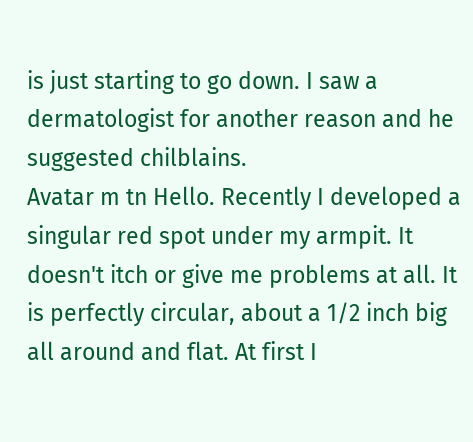is just starting to go down. I saw a dermatologist for another reason and he suggested chilblains.
Avatar m tn Hello. Recently I developed a singular red spot under my armpit. It doesn't itch or give me problems at all. It is perfectly circular, about a 1/2 inch big all around and flat. At first I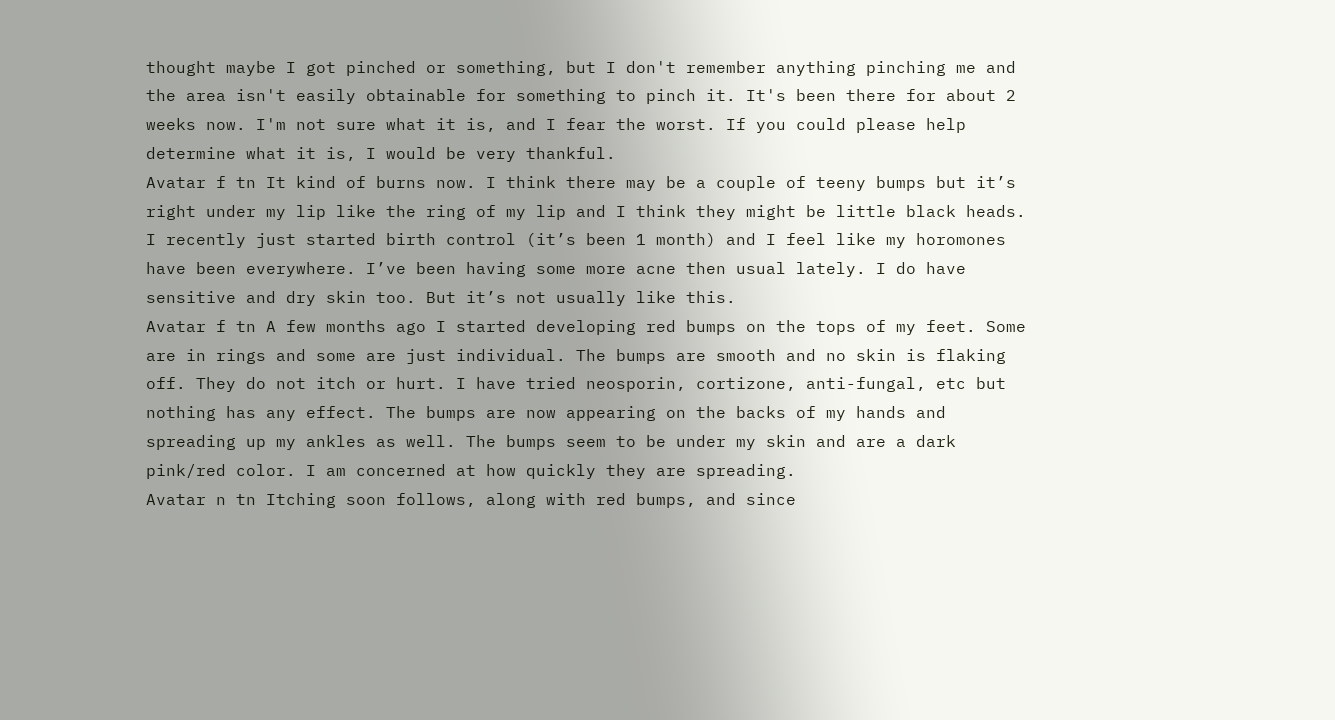thought maybe I got pinched or something, but I don't remember anything pinching me and the area isn't easily obtainable for something to pinch it. It's been there for about 2 weeks now. I'm not sure what it is, and I fear the worst. If you could please help determine what it is, I would be very thankful.
Avatar f tn It kind of burns now. I think there may be a couple of teeny bumps but it’s right under my lip like the ring of my lip and I think they might be little black heads. I recently just started birth control (it’s been 1 month) and I feel like my horomones have been everywhere. I’ve been having some more acne then usual lately. I do have sensitive and dry skin too. But it’s not usually like this.
Avatar f tn A few months ago I started developing red bumps on the tops of my feet. Some are in rings and some are just individual. The bumps are smooth and no skin is flaking off. They do not itch or hurt. I have tried neosporin, cortizone, anti-fungal, etc but nothing has any effect. The bumps are now appearing on the backs of my hands and spreading up my ankles as well. The bumps seem to be under my skin and are a dark pink/red color. I am concerned at how quickly they are spreading.
Avatar n tn Itching soon follows, along with red bumps, and since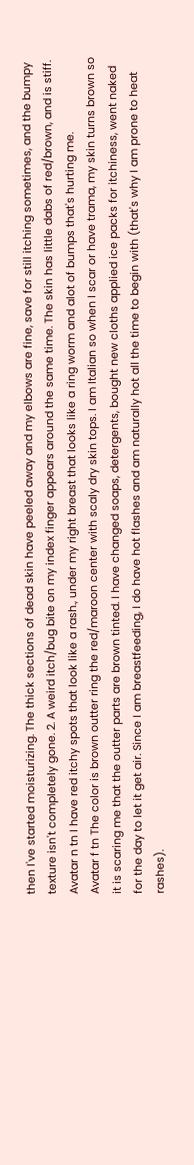then I've started moisturizing. The thick sections of dead skin have peeled away and my elbows are fine, save for still itching sometimes, and the bumpy texture isn't completely gone. 2. A weird itch/bug bite on my index finger appears around the same time. The skin has little dabs of red/brown, and is stiff.
Avatar n tn I have red itchy spots that look like a rash., under my right breast that looks like a ring worm and alot of bumps that's hurting me.
Avatar f tn The color is brown outter ring the red/maroon center with scaly dry skin tops. I am Italian so when I scar or have trama, my skin turns brown so it is scaring me that the outter parts are brown tinted. I have changed soaps, detergents, bought new cloths applied ice packs for itchiness, went naked for the day to let it get air. Since I am breastfeeding, I do have hot flashes and am naturally hot all the time to begin with (that's why I am prone to heat rashes).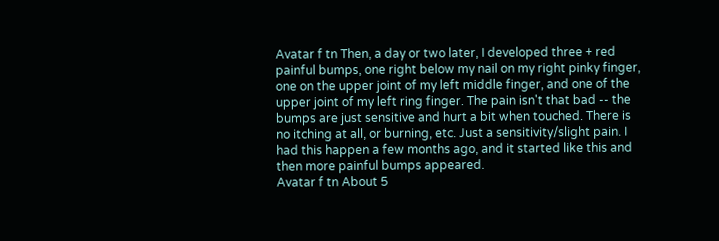Avatar f tn Then, a day or two later, I developed three + red painful bumps, one right below my nail on my right pinky finger, one on the upper joint of my left middle finger, and one of the upper joint of my left ring finger. The pain isn't that bad -- the bumps are just sensitive and hurt a bit when touched. There is no itching at all, or burning, etc. Just a sensitivity/slight pain. I had this happen a few months ago, and it started like this and then more painful bumps appeared.
Avatar f tn About 5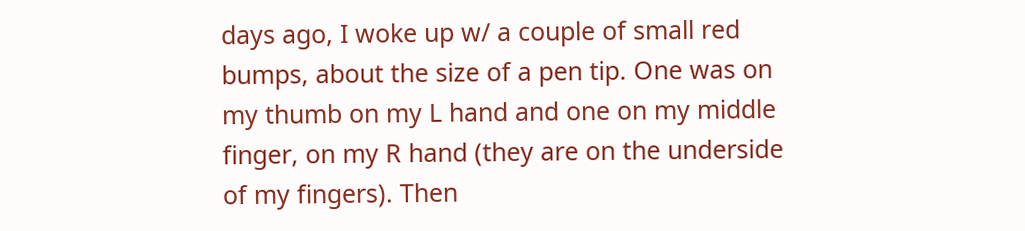days ago, I woke up w/ a couple of small red bumps, about the size of a pen tip. One was on my thumb on my L hand and one on my middle finger, on my R hand (they are on the underside of my fingers). Then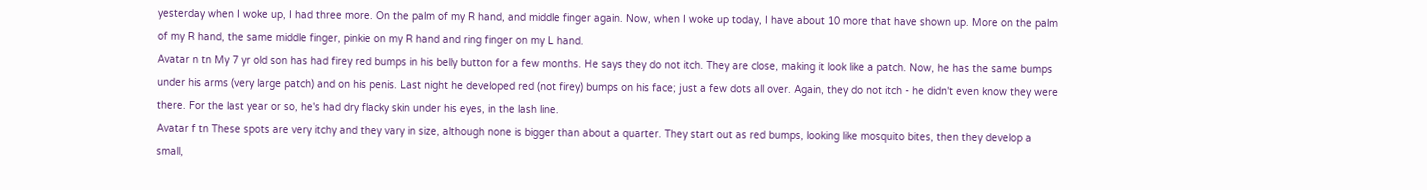yesterday when I woke up, I had three more. On the palm of my R hand, and middle finger again. Now, when I woke up today, I have about 10 more that have shown up. More on the palm of my R hand, the same middle finger, pinkie on my R hand and ring finger on my L hand.
Avatar n tn My 7 yr old son has had firey red bumps in his belly button for a few months. He says they do not itch. They are close, making it look like a patch. Now, he has the same bumps under his arms (very large patch) and on his penis. Last night he developed red (not firey) bumps on his face; just a few dots all over. Again, they do not itch - he didn't even know they were there. For the last year or so, he's had dry flacky skin under his eyes, in the lash line.
Avatar f tn These spots are very itchy and they vary in size, although none is bigger than about a quarter. They start out as red bumps, looking like mosquito bites, then they develop a small,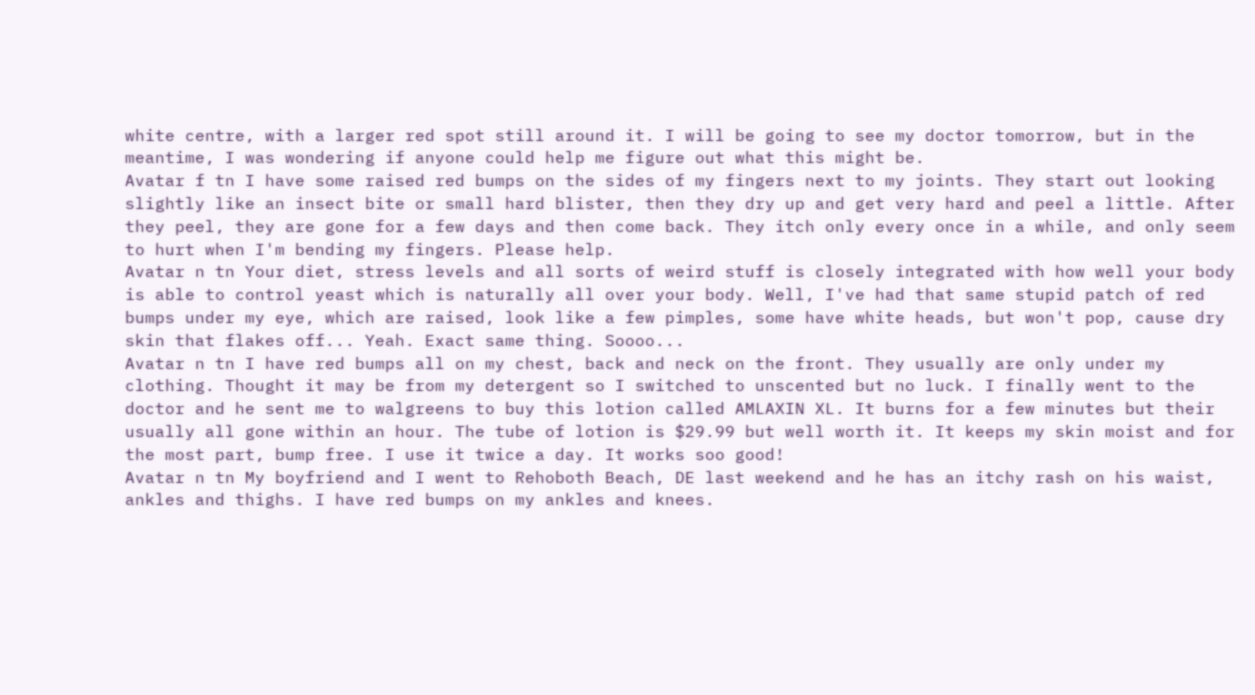white centre, with a larger red spot still around it. I will be going to see my doctor tomorrow, but in the meantime, I was wondering if anyone could help me figure out what this might be.
Avatar f tn I have some raised red bumps on the sides of my fingers next to my joints. They start out looking slightly like an insect bite or small hard blister, then they dry up and get very hard and peel a little. After they peel, they are gone for a few days and then come back. They itch only every once in a while, and only seem to hurt when I'm bending my fingers. Please help.
Avatar n tn Your diet, stress levels and all sorts of weird stuff is closely integrated with how well your body is able to control yeast which is naturally all over your body. Well, I've had that same stupid patch of red bumps under my eye, which are raised, look like a few pimples, some have white heads, but won't pop, cause dry skin that flakes off... Yeah. Exact same thing. Soooo...
Avatar n tn I have red bumps all on my chest, back and neck on the front. They usually are only under my clothing. Thought it may be from my detergent so I switched to unscented but no luck. I finally went to the doctor and he sent me to walgreens to buy this lotion called AMLAXIN XL. It burns for a few minutes but their usually all gone within an hour. The tube of lotion is $29.99 but well worth it. It keeps my skin moist and for the most part, bump free. I use it twice a day. It works soo good!
Avatar n tn My boyfriend and I went to Rehoboth Beach, DE last weekend and he has an itchy rash on his waist, ankles and thighs. I have red bumps on my ankles and knees.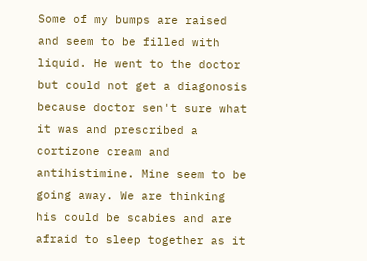Some of my bumps are raised and seem to be filled with liquid. He went to the doctor but could not get a diagonosis because doctor sen't sure what it was and prescribed a cortizone cream and antihistimine. Mine seem to be going away. We are thinking his could be scabies and are afraid to sleep together as it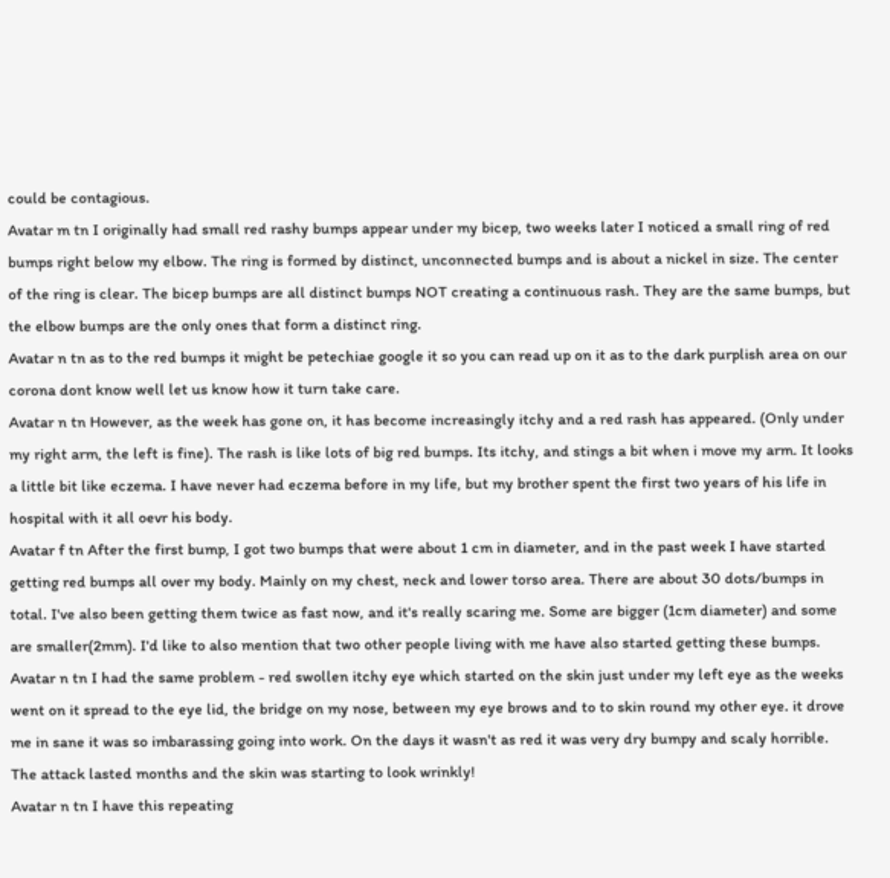could be contagious.
Avatar m tn I originally had small red rashy bumps appear under my bicep, two weeks later I noticed a small ring of red bumps right below my elbow. The ring is formed by distinct, unconnected bumps and is about a nickel in size. The center of the ring is clear. The bicep bumps are all distinct bumps NOT creating a continuous rash. They are the same bumps, but the elbow bumps are the only ones that form a distinct ring.
Avatar n tn as to the red bumps it might be petechiae google it so you can read up on it as to the dark purplish area on our corona dont know well let us know how it turn take care.
Avatar n tn However, as the week has gone on, it has become increasingly itchy and a red rash has appeared. (Only under my right arm, the left is fine). The rash is like lots of big red bumps. Its itchy, and stings a bit when i move my arm. It looks a little bit like eczema. I have never had eczema before in my life, but my brother spent the first two years of his life in hospital with it all oevr his body.
Avatar f tn After the first bump, I got two bumps that were about 1 cm in diameter, and in the past week I have started getting red bumps all over my body. Mainly on my chest, neck and lower torso area. There are about 30 dots/bumps in total. I've also been getting them twice as fast now, and it's really scaring me. Some are bigger (1cm diameter) and some are smaller(2mm). I'd like to also mention that two other people living with me have also started getting these bumps.
Avatar n tn I had the same problem - red swollen itchy eye which started on the skin just under my left eye as the weeks went on it spread to the eye lid, the bridge on my nose, between my eye brows and to to skin round my other eye. it drove me in sane it was so imbarassing going into work. On the days it wasn't as red it was very dry bumpy and scaly horrible. The attack lasted months and the skin was starting to look wrinkly!
Avatar n tn I have this repeating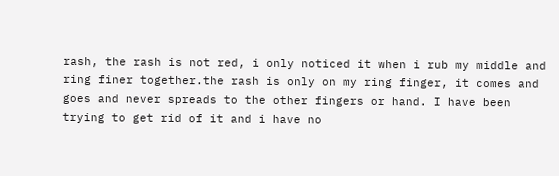rash, the rash is not red, i only noticed it when i rub my middle and ring finer together.the rash is only on my ring finger, it comes and goes and never spreads to the other fingers or hand. I have been trying to get rid of it and i have no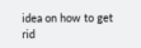idea on how to get rid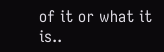of it or what it is..